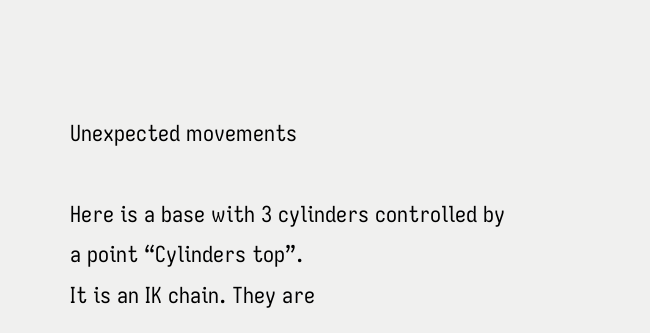Unexpected movements

Here is a base with 3 cylinders controlled by a point “Cylinders top”.
It is an IK chain. They are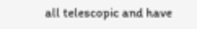all telescopic and have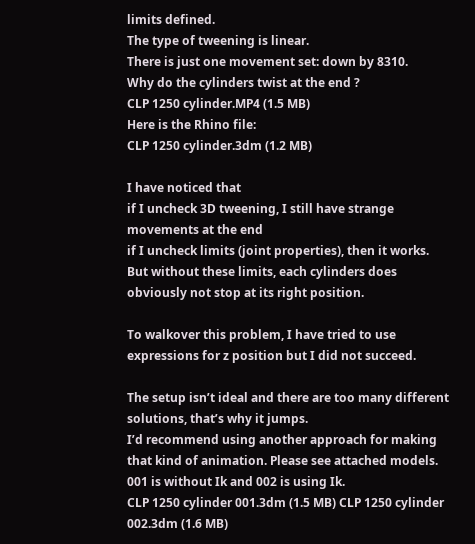limits defined.
The type of tweening is linear.
There is just one movement set: down by 8310.
Why do the cylinders twist at the end ?
CLP 1250 cylinder.MP4 (1.5 MB)
Here is the Rhino file:
CLP 1250 cylinder.3dm (1.2 MB)

I have noticed that
if I uncheck 3D tweening, I still have strange movements at the end
if I uncheck limits (joint properties), then it works.
But without these limits, each cylinders does obviously not stop at its right position.

To walkover this problem, I have tried to use expressions for z position but I did not succeed.

The setup isn’t ideal and there are too many different solutions, that’s why it jumps.
I’d recommend using another approach for making that kind of animation. Please see attached models. 001 is without Ik and 002 is using Ik.
CLP 1250 cylinder 001.3dm (1.5 MB) CLP 1250 cylinder 002.3dm (1.6 MB)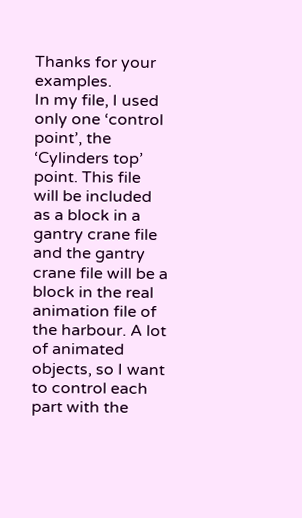Thanks for your examples.
In my file, I used only one ‘control point’, the ‘Cylinders top’ point. This file will be included as a block in a gantry crane file and the gantry crane file will be a block in the real animation file of the harbour. A lot of animated objects, so I want to control each part with the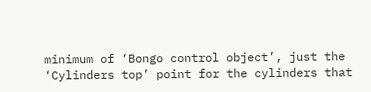minimum of ‘Bongo control object’, just the ‘Cylinders top’ point for the cylinders that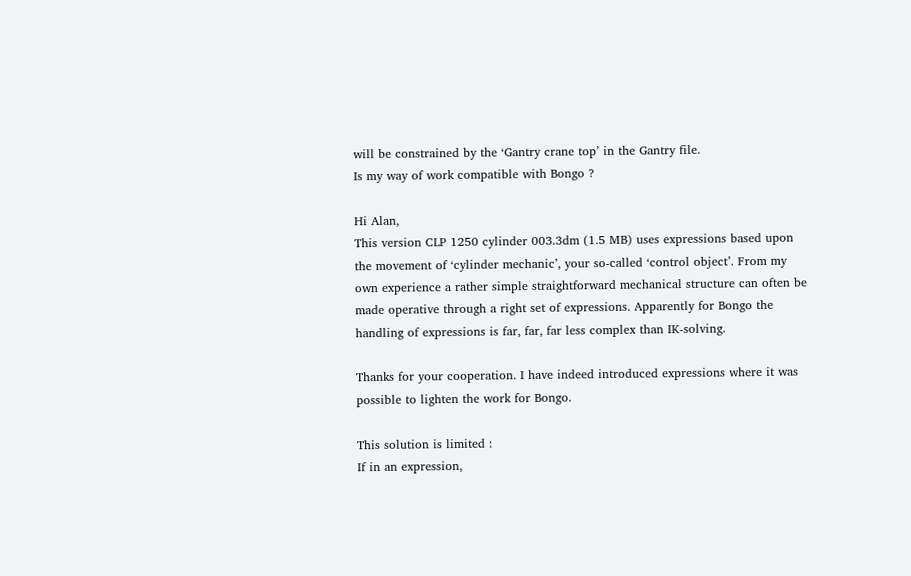will be constrained by the ‘Gantry crane top’ in the Gantry file.
Is my way of work compatible with Bongo ?

Hi Alan,
This version CLP 1250 cylinder 003.3dm (1.5 MB) uses expressions based upon the movement of ‘cylinder mechanic’, your so-called ‘control object’. From my own experience a rather simple straightforward mechanical structure can often be made operative through a right set of expressions. Apparently for Bongo the handling of expressions is far, far, far less complex than IK-solving.

Thanks for your cooperation. I have indeed introduced expressions where it was possible to lighten the work for Bongo.

This solution is limited :
If in an expression,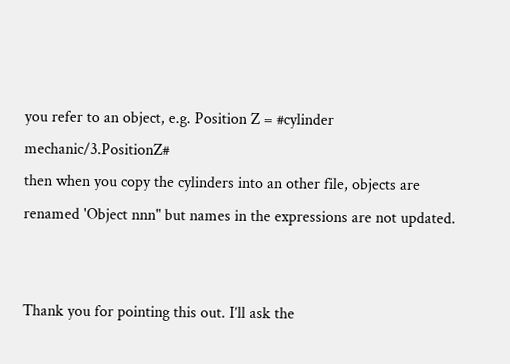you refer to an object, e.g. Position Z = #cylinder mechanic/3.PositionZ#
then when you copy the cylinders into an other file, objects are renamed 'Object nnn" but names in the expressions are not updated.


Thank you for pointing this out. I’ll ask the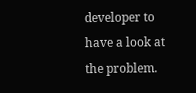developer to have a look at the problem.